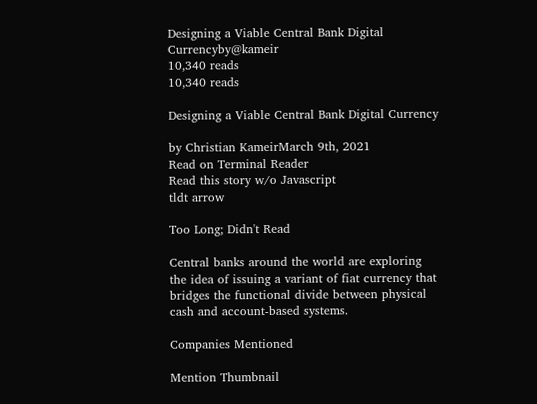Designing a Viable Central Bank Digital Currencyby@kameir
10,340 reads
10,340 reads

Designing a Viable Central Bank Digital Currency

by Christian KameirMarch 9th, 2021
Read on Terminal Reader
Read this story w/o Javascript
tldt arrow

Too Long; Didn't Read

Central banks around the world are exploring the idea of issuing a variant of fiat currency that bridges the functional divide between physical cash and account-based systems.

Companies Mentioned

Mention Thumbnail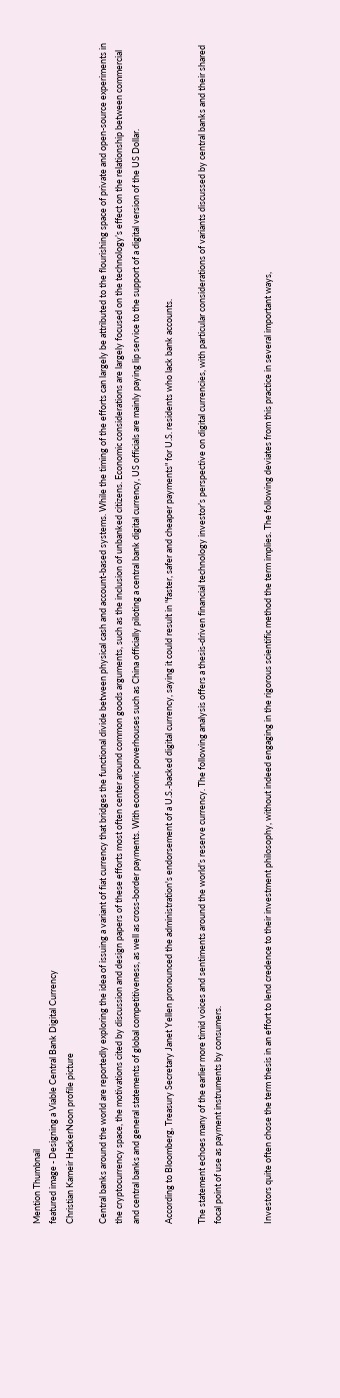Mention Thumbnail
featured image - Designing a Viable Central Bank Digital Currency
Christian Kameir HackerNoon profile picture

Central banks around the world are reportedly exploring the idea of issuing a variant of fiat currency that bridges the functional divide between physical cash and account-based systems. While the timing of the efforts can largely be attributed to the flourishing space of private and open-source experiments in the cryptocurrency space, the motivations cited by discussion and design papers of these efforts most often center around common goods arguments, such as the inclusion of unbanked citizens. Economic considerations are largely focused on the technology’s effect on the relationship between commercial and central banks and general statements of global competitiveness, as well as cross-border payments. With economic powerhouses such as China officially piloting a central bank digital currency, US officials are mainly paying lip service to the support of a digital version of the US Dollar.

According to Bloomberg, Treasury Secretary Janet Yellen pronounced the administration's endorsement of a U.S.-backed digital currency, saying it could result in "faster, safer and cheaper payments" for U.S. residents who lack bank accounts.

The statement echoes many of the earlier more timid voices and sentiments around the world’s reserve currency. The following analysis offers a thesis-driven financial technology investor’s perspective on digital currencies, with particular considerations of variants discussed by central banks and their shared focal point of use as payment instruments by consumers.


Investors quite often chose the term thesis in an effort to lend credence to their investment philosophy, without indeed engaging in the rigorous scientific method the term implies. The following deviates from this practice in several important ways,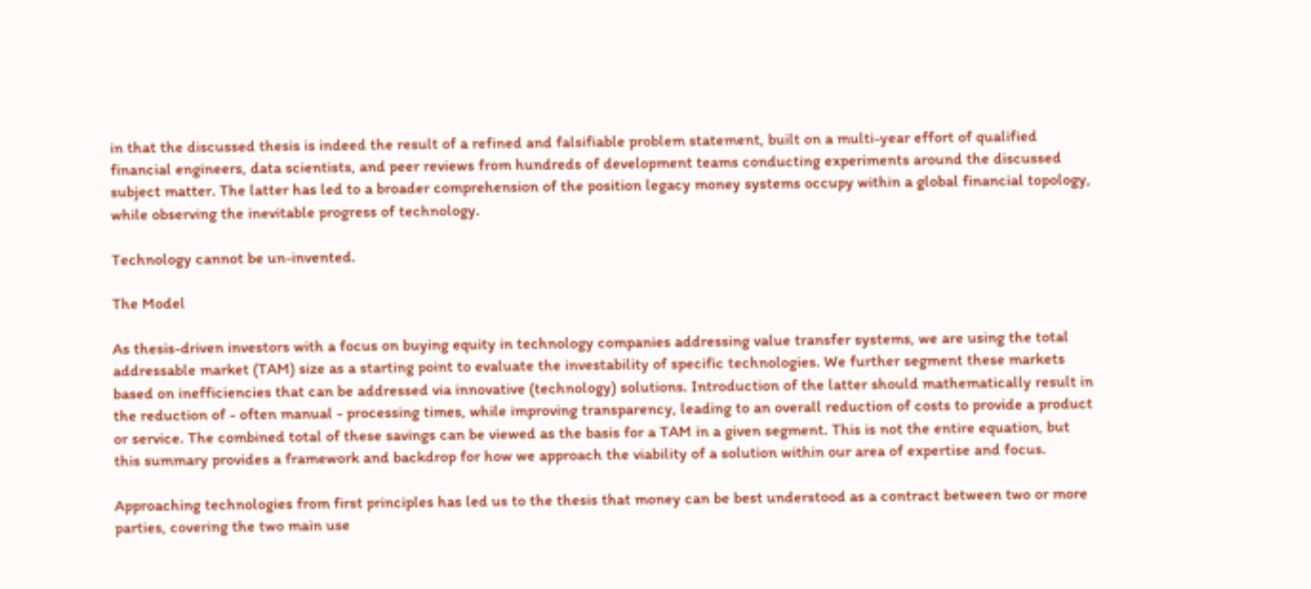in that the discussed thesis is indeed the result of a refined and falsifiable problem statement, built on a multi-year effort of qualified financial engineers, data scientists, and peer reviews from hundreds of development teams conducting experiments around the discussed subject matter. The latter has led to a broader comprehension of the position legacy money systems occupy within a global financial topology, while observing the inevitable progress of technology.

Technology cannot be un-invented.

The Model

As thesis-driven investors with a focus on buying equity in technology companies addressing value transfer systems, we are using the total addressable market (TAM) size as a starting point to evaluate the investability of specific technologies. We further segment these markets based on inefficiencies that can be addressed via innovative (technology) solutions. Introduction of the latter should mathematically result in the reduction of - often manual - processing times, while improving transparency, leading to an overall reduction of costs to provide a product or service. The combined total of these savings can be viewed as the basis for a TAM in a given segment. This is not the entire equation, but this summary provides a framework and backdrop for how we approach the viability of a solution within our area of expertise and focus.

Approaching technologies from first principles has led us to the thesis that money can be best understood as a contract between two or more parties, covering the two main use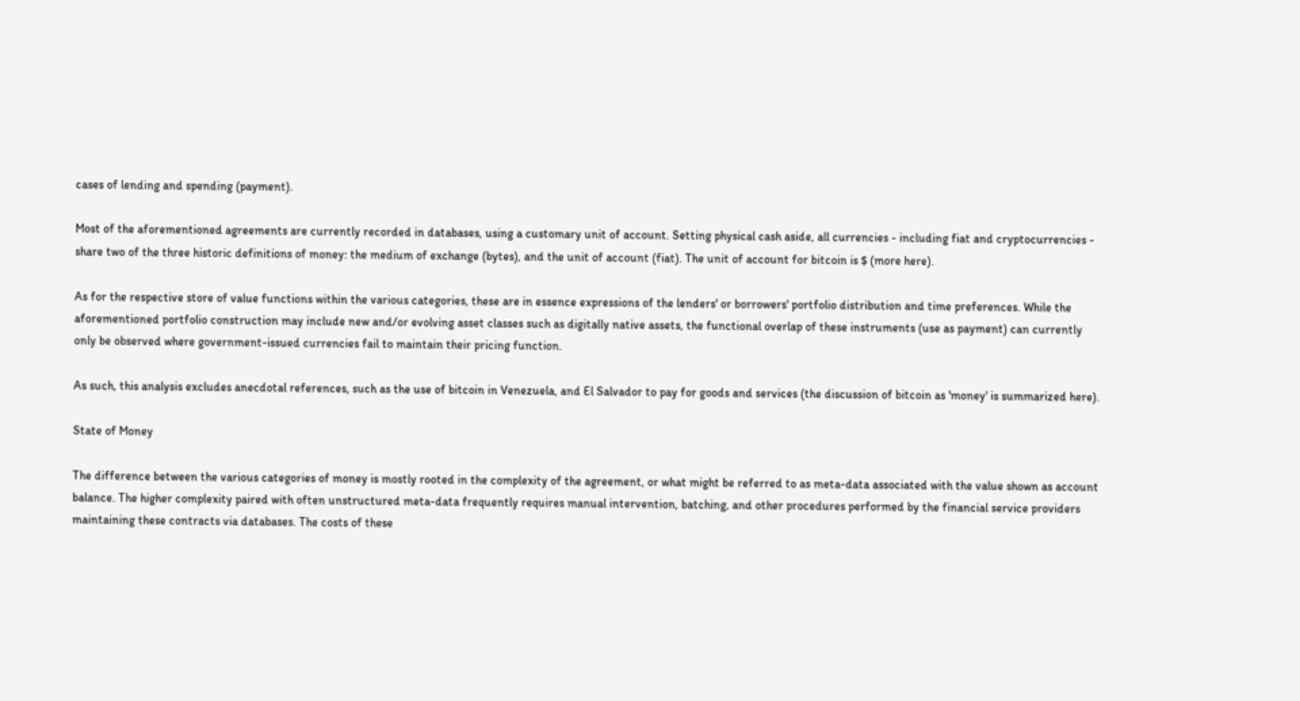cases of lending and spending (payment).

Most of the aforementioned agreements are currently recorded in databases, using a customary unit of account. Setting physical cash aside, all currencies - including fiat and cryptocurrencies - share two of the three historic definitions of money: the medium of exchange (bytes), and the unit of account (fiat). The unit of account for bitcoin is $ (more here).

As for the respective store of value functions within the various categories, these are in essence expressions of the lenders' or borrowers' portfolio distribution and time preferences. While the aforementioned portfolio construction may include new and/or evolving asset classes such as digitally native assets, the functional overlap of these instruments (use as payment) can currently only be observed where government-issued currencies fail to maintain their pricing function.

As such, this analysis excludes anecdotal references, such as the use of bitcoin in Venezuela, and El Salvador to pay for goods and services (the discussion of bitcoin as 'money' is summarized here).

State of Money

The difference between the various categories of money is mostly rooted in the complexity of the agreement, or what might be referred to as meta-data associated with the value shown as account balance. The higher complexity paired with often unstructured meta-data frequently requires manual intervention, batching, and other procedures performed by the financial service providers maintaining these contracts via databases. The costs of these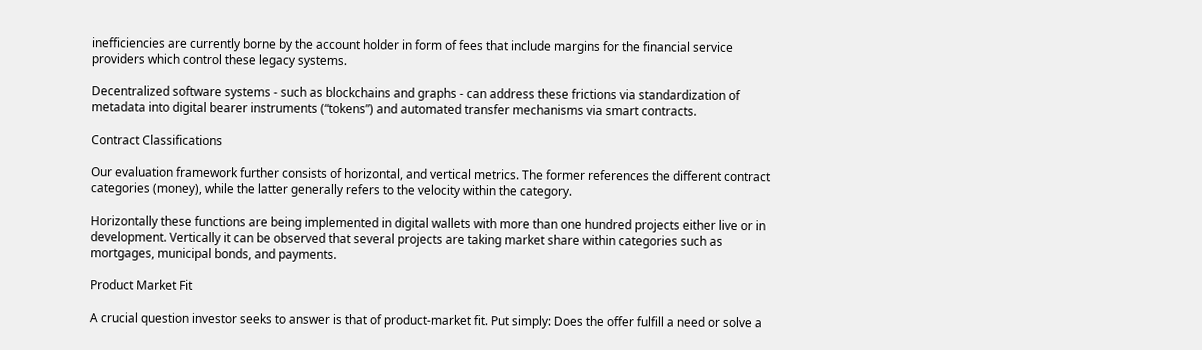inefficiencies are currently borne by the account holder in form of fees that include margins for the financial service providers which control these legacy systems.

Decentralized software systems - such as blockchains and graphs - can address these frictions via standardization of metadata into digital bearer instruments (“tokens”) and automated transfer mechanisms via smart contracts.

Contract Classifications

Our evaluation framework further consists of horizontal, and vertical metrics. The former references the different contract categories (money), while the latter generally refers to the velocity within the category.

Horizontally these functions are being implemented in digital wallets with more than one hundred projects either live or in development. Vertically it can be observed that several projects are taking market share within categories such as mortgages, municipal bonds, and payments.

Product Market Fit

A crucial question investor seeks to answer is that of product-market fit. Put simply: Does the offer fulfill a need or solve a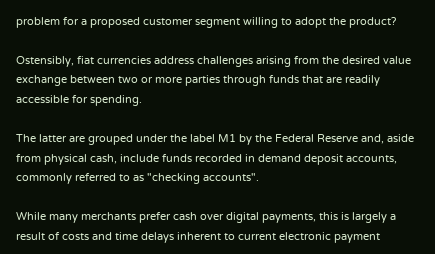problem for a proposed customer segment willing to adopt the product?

Ostensibly, fiat currencies address challenges arising from the desired value exchange between two or more parties through funds that are readily accessible for spending.

The latter are grouped under the label M1 by the Federal Reserve and, aside from physical cash, include funds recorded in demand deposit accounts, commonly referred to as "checking accounts".

While many merchants prefer cash over digital payments, this is largely a result of costs and time delays inherent to current electronic payment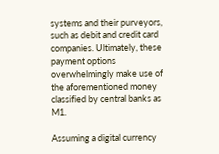systems and their purveyors, such as debit and credit card companies. Ultimately, these payment options overwhelmingly make use of the aforementioned money classified by central banks as M1.

Assuming a digital currency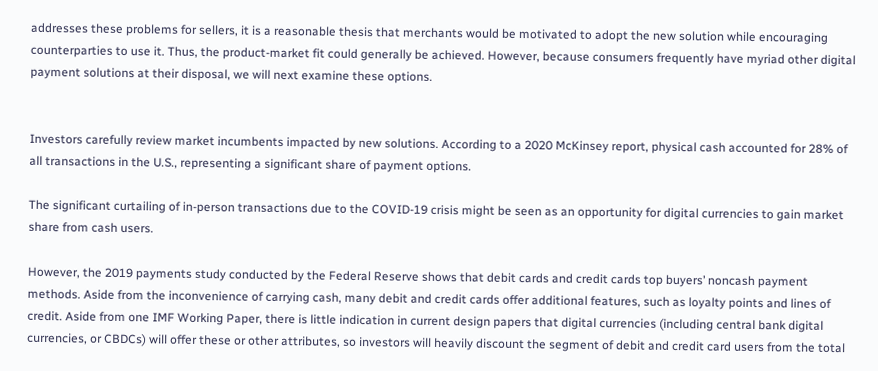addresses these problems for sellers, it is a reasonable thesis that merchants would be motivated to adopt the new solution while encouraging counterparties to use it. Thus, the product-market fit could generally be achieved. However, because consumers frequently have myriad other digital payment solutions at their disposal, we will next examine these options.


Investors carefully review market incumbents impacted by new solutions. According to a 2020 McKinsey report, physical cash accounted for 28% of all transactions in the U.S., representing a significant share of payment options.

The significant curtailing of in-person transactions due to the COVID-19 crisis might be seen as an opportunity for digital currencies to gain market share from cash users.

However, the 2019 payments study conducted by the Federal Reserve shows that debit cards and credit cards top buyers’ noncash payment methods. Aside from the inconvenience of carrying cash, many debit and credit cards offer additional features, such as loyalty points and lines of credit. Aside from one IMF Working Paper, there is little indication in current design papers that digital currencies (including central bank digital currencies, or CBDCs) will offer these or other attributes, so investors will heavily discount the segment of debit and credit card users from the total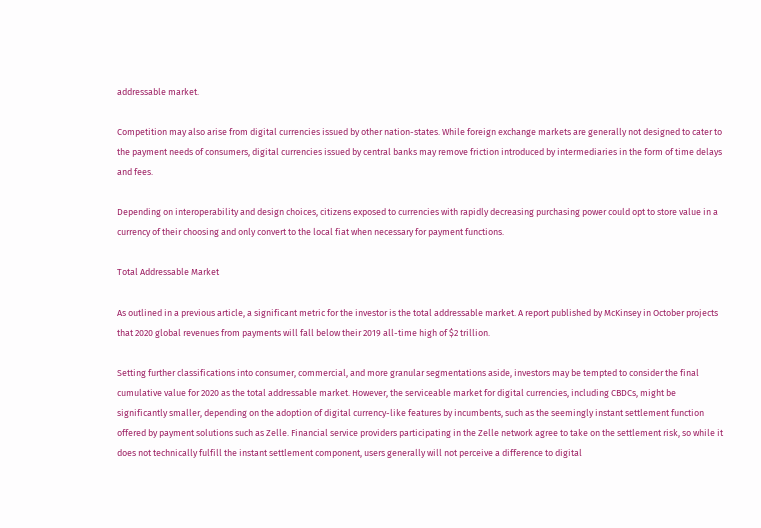addressable market.

Competition may also arise from digital currencies issued by other nation-states. While foreign exchange markets are generally not designed to cater to the payment needs of consumers, digital currencies issued by central banks may remove friction introduced by intermediaries in the form of time delays and fees.

Depending on interoperability and design choices, citizens exposed to currencies with rapidly decreasing purchasing power could opt to store value in a currency of their choosing and only convert to the local fiat when necessary for payment functions.

Total Addressable Market

As outlined in a previous article, a significant metric for the investor is the total addressable market. A report published by McKinsey in October projects that 2020 global revenues from payments will fall below their 2019 all-time high of $2 trillion.

Setting further classifications into consumer, commercial, and more granular segmentations aside, investors may be tempted to consider the final cumulative value for 2020 as the total addressable market. However, the serviceable market for digital currencies, including CBDCs, might be significantly smaller, depending on the adoption of digital currency-like features by incumbents, such as the seemingly instant settlement function offered by payment solutions such as Zelle. Financial service providers participating in the Zelle network agree to take on the settlement risk, so while it does not technically fulfill the instant settlement component, users generally will not perceive a difference to digital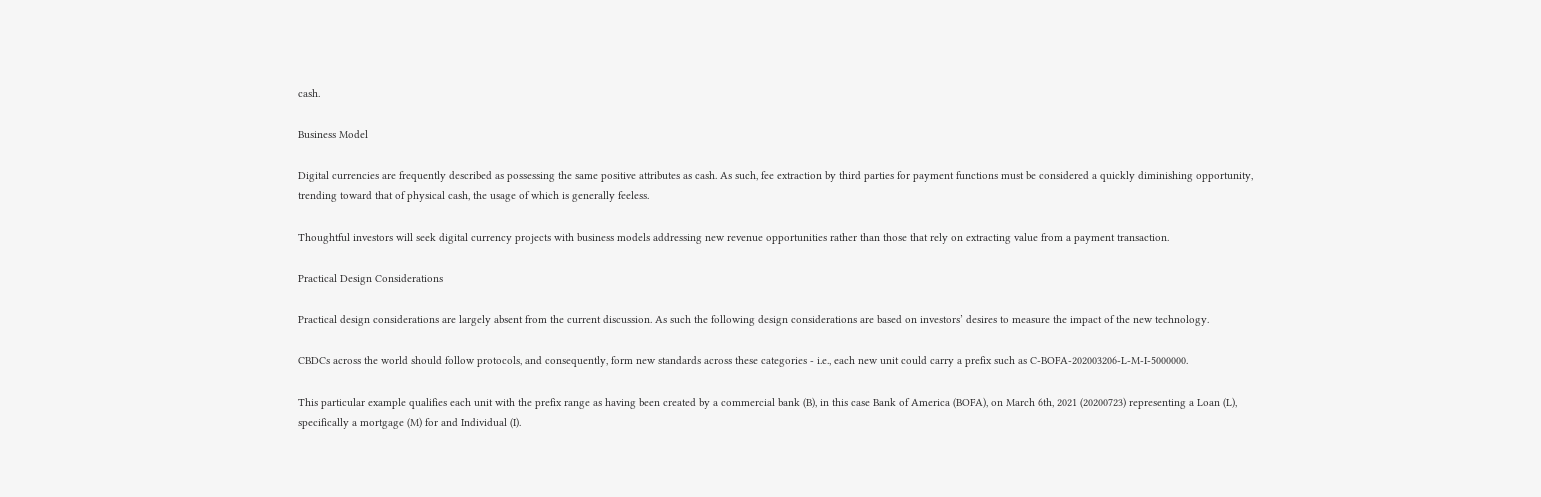cash.

Business Model

Digital currencies are frequently described as possessing the same positive attributes as cash. As such, fee extraction by third parties for payment functions must be considered a quickly diminishing opportunity, trending toward that of physical cash, the usage of which is generally feeless.

Thoughtful investors will seek digital currency projects with business models addressing new revenue opportunities rather than those that rely on extracting value from a payment transaction.

Practical Design Considerations

Practical design considerations are largely absent from the current discussion. As such the following design considerations are based on investors’ desires to measure the impact of the new technology.

CBDCs across the world should follow protocols, and consequently, form new standards across these categories - i.e., each new unit could carry a prefix such as C-BOFA-202003206-L-M-I-5000000.

This particular example qualifies each unit with the prefix range as having been created by a commercial bank (B), in this case Bank of America (BOFA), on March 6th, 2021 (20200723) representing a Loan (L), specifically a mortgage (M) for and Individual (I).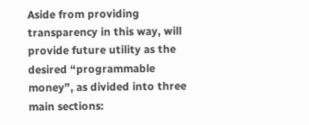Aside from providing transparency in this way, will provide future utility as the desired “programmable money”, as divided into three main sections: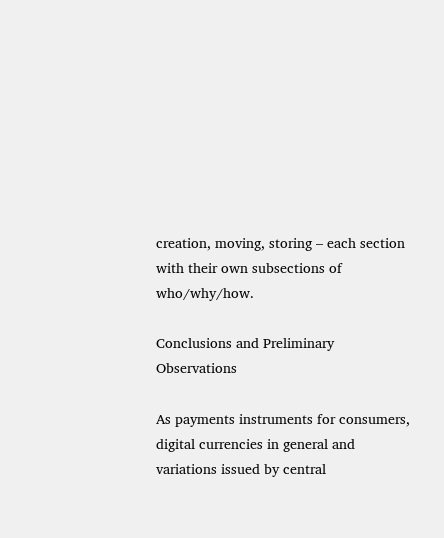creation, moving, storing – each section with their own subsections of who/why/how.

Conclusions and Preliminary Observations

As payments instruments for consumers, digital currencies in general and variations issued by central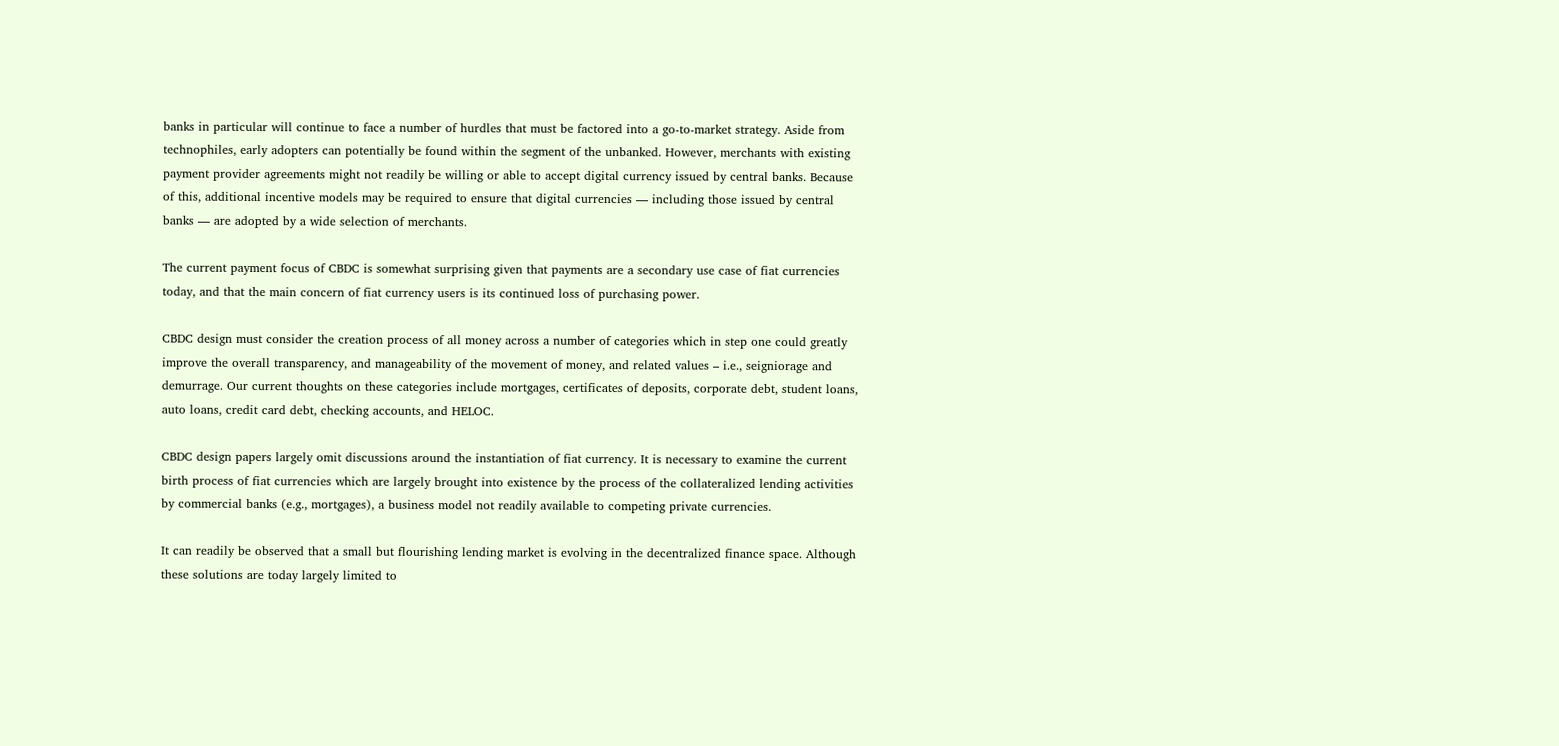banks in particular will continue to face a number of hurdles that must be factored into a go-to-market strategy. Aside from technophiles, early adopters can potentially be found within the segment of the unbanked. However, merchants with existing payment provider agreements might not readily be willing or able to accept digital currency issued by central banks. Because of this, additional incentive models may be required to ensure that digital currencies — including those issued by central banks — are adopted by a wide selection of merchants.

The current payment focus of CBDC is somewhat surprising given that payments are a secondary use case of fiat currencies today, and that the main concern of fiat currency users is its continued loss of purchasing power.

CBDC design must consider the creation process of all money across a number of categories which in step one could greatly improve the overall transparency, and manageability of the movement of money, and related values – i.e., seigniorage and demurrage. Our current thoughts on these categories include mortgages, certificates of deposits, corporate debt, student loans, auto loans, credit card debt, checking accounts, and HELOC.

CBDC design papers largely omit discussions around the instantiation of fiat currency. It is necessary to examine the current birth process of fiat currencies which are largely brought into existence by the process of the collateralized lending activities by commercial banks (e.g., mortgages), a business model not readily available to competing private currencies.

It can readily be observed that a small but flourishing lending market is evolving in the decentralized finance space. Although these solutions are today largely limited to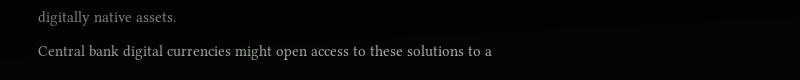digitally native assets.

Central bank digital currencies might open access to these solutions to a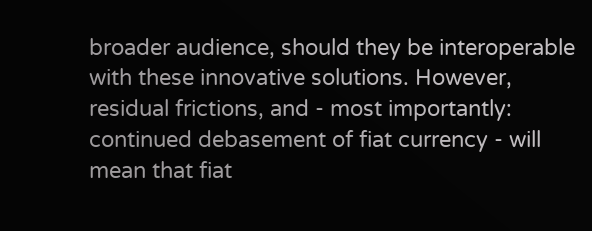broader audience, should they be interoperable with these innovative solutions. However, residual frictions, and - most importantly: continued debasement of fiat currency - will mean that fiat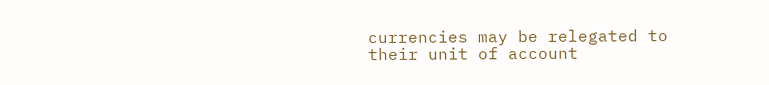currencies may be relegated to their unit of account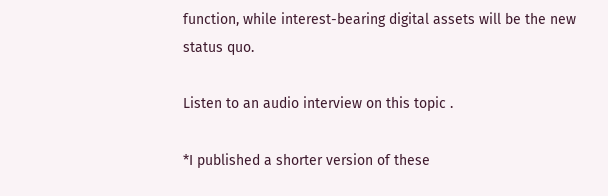function, while interest-bearing digital assets will be the new status quo.

Listen to an audio interview on this topic .

*I published a shorter version of these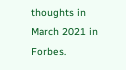thoughts in March 2021 in Forbes.